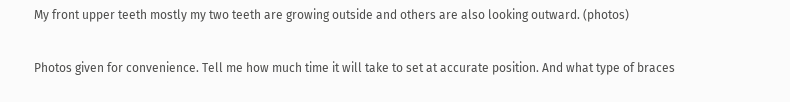My front upper teeth mostly my two teeth are growing outside and others are also looking outward. (photos)

Photos given for convenience. Tell me how much time it will take to set at accurate position. And what type of braces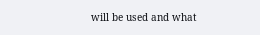will be used and what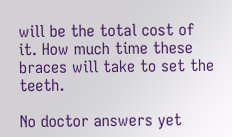will be the total cost of it. How much time these braces will take to set the teeth.

No doctor answers yet